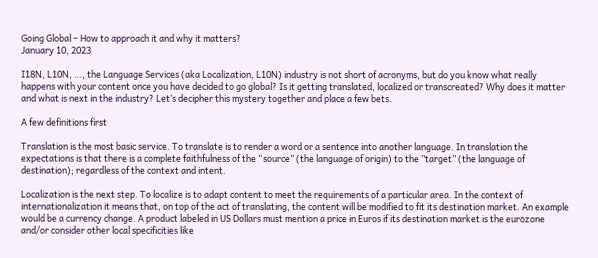Going Global – How to approach it and why it matters?
January 10, 2023

I18N, L10N, …, the Language Services (aka Localization, L10N) industry is not short of acronyms, but do you know what really happens with your content once you have decided to go global? Is it getting translated, localized or transcreated? Why does it matter and what is next in the industry? Let’s decipher this mystery together and place a few bets.

A few definitions first

Translation is the most basic service. To translate is to render a word or a sentence into another language. In translation the expectations is that there is a complete faithfulness of the “source” (the language of origin) to the ”target” (the language of destination); regardless of the context and intent.

Localization is the next step. To localize is to adapt content to meet the requirements of a particular area. In the context of internationalization it means that, on top of the act of translating, the content will be modified to fit its destination market. An example would be a currency change. A product labeled in US Dollars must mention a price in Euros if its destination market is the eurozone and/or consider other local specificities like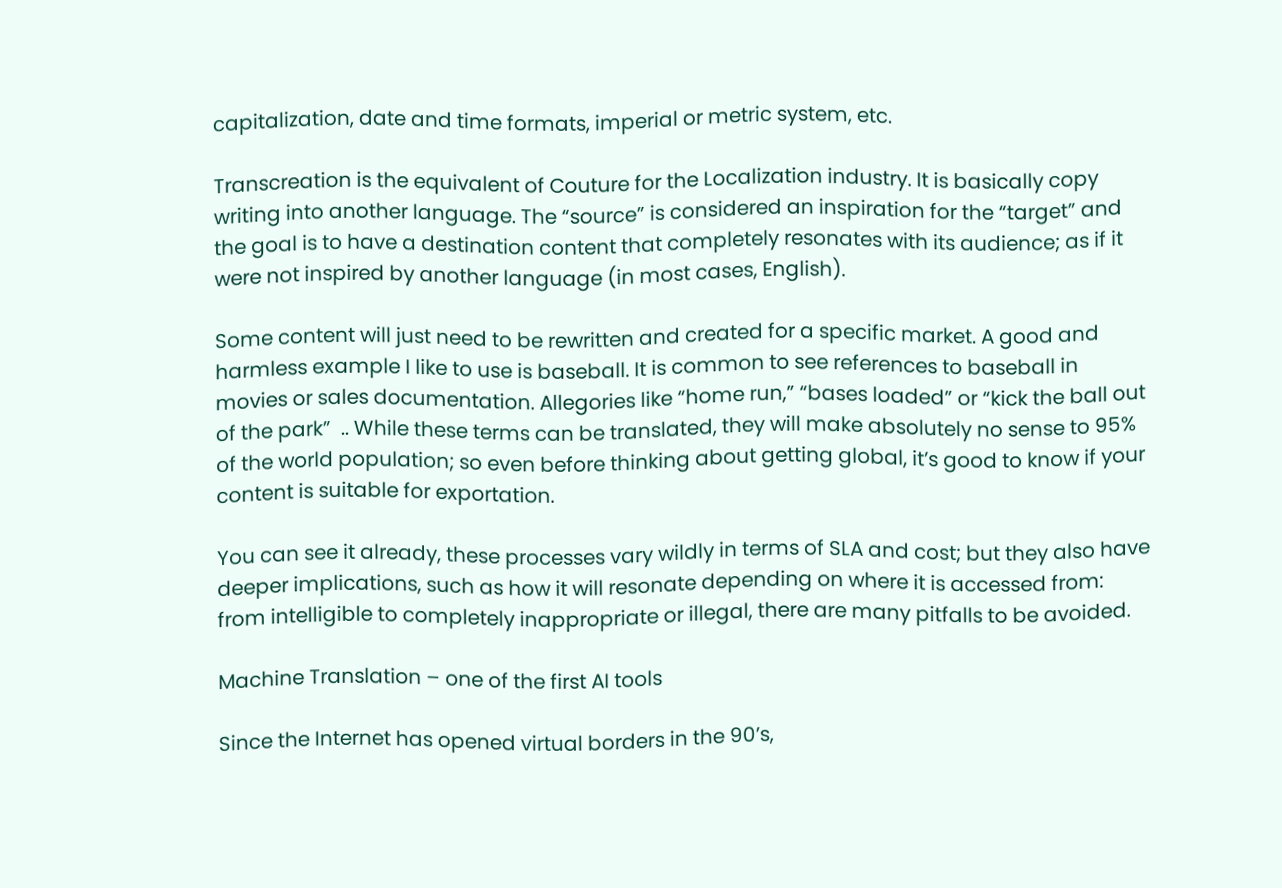capitalization, date and time formats, imperial or metric system, etc.

Transcreation is the equivalent of Couture for the Localization industry. It is basically copy writing into another language. The “source” is considered an inspiration for the “target” and the goal is to have a destination content that completely resonates with its audience; as if it were not inspired by another language (in most cases, English).

Some content will just need to be rewritten and created for a specific market. A good and harmless example I like to use is baseball. It is common to see references to baseball in movies or sales documentation. Allegories like “home run,” “bases loaded” or “kick the ball out of the park”  .. While these terms can be translated, they will make absolutely no sense to 95% of the world population; so even before thinking about getting global, it’s good to know if your content is suitable for exportation.

You can see it already, these processes vary wildly in terms of SLA and cost; but they also have deeper implications, such as how it will resonate depending on where it is accessed from: from intelligible to completely inappropriate or illegal, there are many pitfalls to be avoided.

Machine Translation – one of the first AI tools

Since the Internet has opened virtual borders in the 90’s,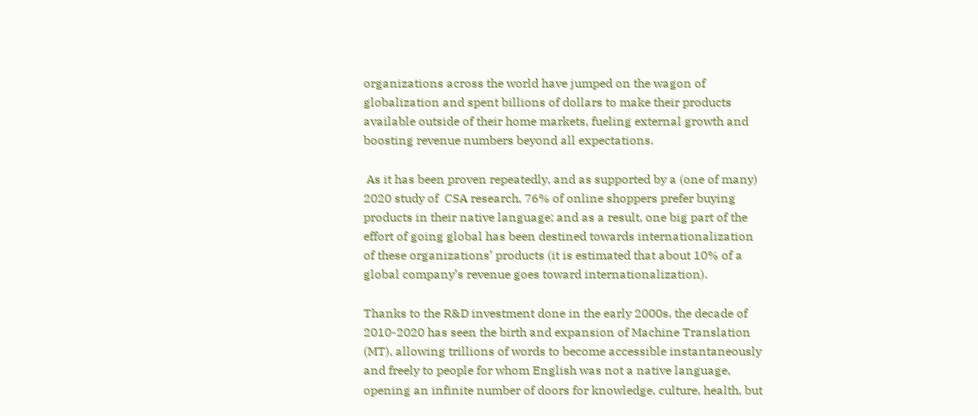organizations across the world have jumped on the wagon of globalization and spent billions of dollars to make their products available outside of their home markets, fueling external growth and boosting revenue numbers beyond all expectations.

 As it has been proven repeatedly, and as supported by a (one of many) 2020 study of  CSA research, 76% of online shoppers prefer buying products in their native language; and as a result, one big part of the effort of going global has been destined towards internationalization of these organizations’ products (it is estimated that about 10% of a global company’s revenue goes toward internationalization).

Thanks to the R&D investment done in the early 2000s, the decade of 2010-2020 has seen the birth and expansion of Machine Translation (MT), allowing trillions of words to become accessible instantaneously and freely to people for whom English was not a native language, opening an infinite number of doors for knowledge, culture, health, but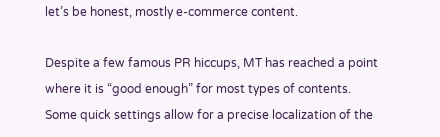let’s be honest, mostly e-commerce content.

Despite a few famous PR hiccups, MT has reached a point where it is “good enough” for most types of contents. Some quick settings allow for a precise localization of the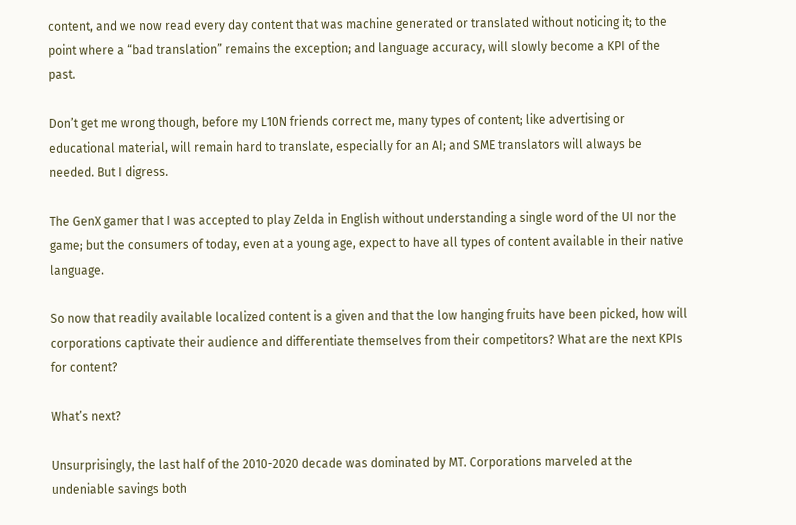content, and we now read every day content that was machine generated or translated without noticing it; to the point where a “bad translation” remains the exception; and language accuracy, will slowly become a KPI of the past.

Don’t get me wrong though, before my L10N friends correct me, many types of content; like advertising or educational material, will remain hard to translate, especially for an AI; and SME translators will always be needed. But I digress.

The GenX gamer that I was accepted to play Zelda in English without understanding a single word of the UI nor the game; but the consumers of today, even at a young age, expect to have all types of content available in their native language.

So now that readily available localized content is a given and that the low hanging fruits have been picked, how will corporations captivate their audience and differentiate themselves from their competitors? What are the next KPIs for content?

What’s next?

Unsurprisingly, the last half of the 2010-2020 decade was dominated by MT. Corporations marveled at the undeniable savings both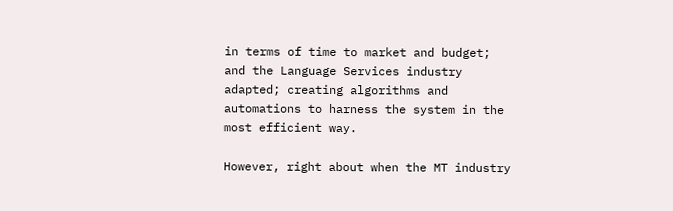in terms of time to market and budget; and the Language Services industry adapted; creating algorithms and automations to harness the system in the most efficient way.

However, right about when the MT industry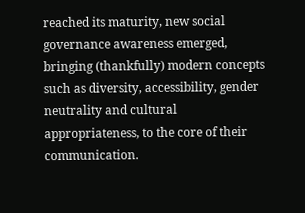reached its maturity, new social governance awareness emerged, bringing (thankfully) modern concepts such as diversity, accessibility, gender neutrality and cultural appropriateness, to the core of their communication.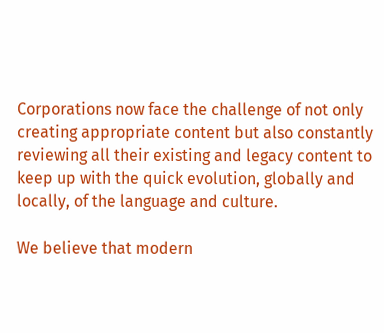Corporations now face the challenge of not only creating appropriate content but also constantly reviewing all their existing and legacy content to keep up with the quick evolution, globally and locally, of the language and culture.

We believe that modern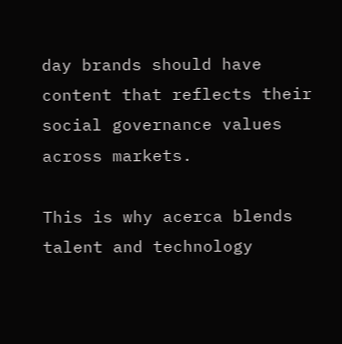day brands should have content that reflects their social governance values across markets.

This is why acerca blends talent and technology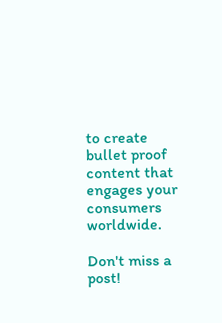to create bullet proof content that engages your consumers worldwide.

Don't miss a post!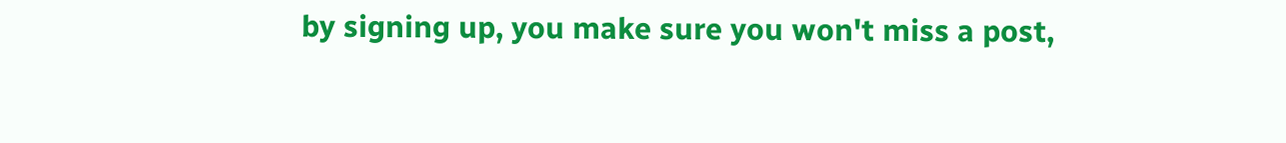by signing up, you make sure you won't miss a post,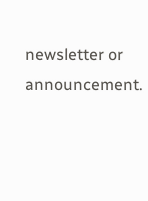newsletter or announcement.